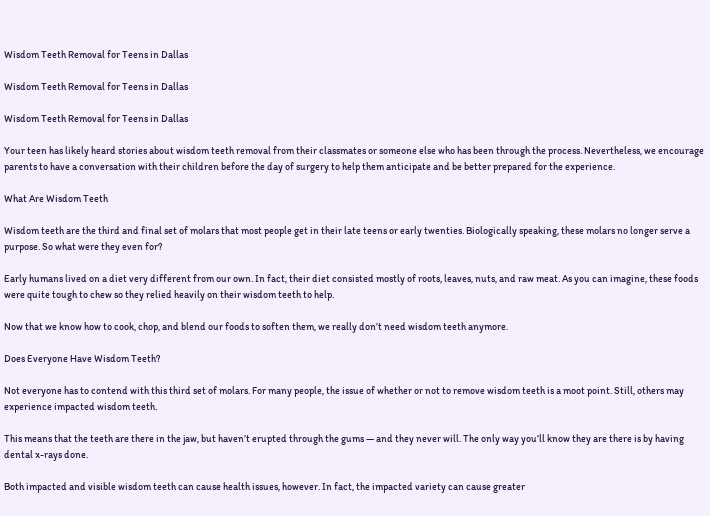Wisdom Teeth Removal for Teens in Dallas

Wisdom Teeth Removal for Teens in Dallas

Wisdom Teeth Removal for Teens in Dallas

Your teen has likely heard stories about wisdom teeth removal from their classmates or someone else who has been through the process. Nevertheless, we encourage parents to have a conversation with their children before the day of surgery to help them anticipate and be better prepared for the experience.

What Are Wisdom Teeth

Wisdom teeth are the third and final set of molars that most people get in their late teens or early twenties. Biologically speaking, these molars no longer serve a purpose. So what were they even for?

Early humans lived on a diet very different from our own. In fact, their diet consisted mostly of roots, leaves, nuts, and raw meat. As you can imagine, these foods were quite tough to chew so they relied heavily on their wisdom teeth to help.

Now that we know how to cook, chop, and blend our foods to soften them, we really don’t need wisdom teeth anymore.

Does Everyone Have Wisdom Teeth?

Not everyone has to contend with this third set of molars. For many people, the issue of whether or not to remove wisdom teeth is a moot point. Still, others may experience impacted wisdom teeth.

This means that the teeth are there in the jaw, but haven’t erupted through the gums — and they never will. The only way you’ll know they are there is by having dental x-rays done.

Both impacted and visible wisdom teeth can cause health issues, however. In fact, the impacted variety can cause greater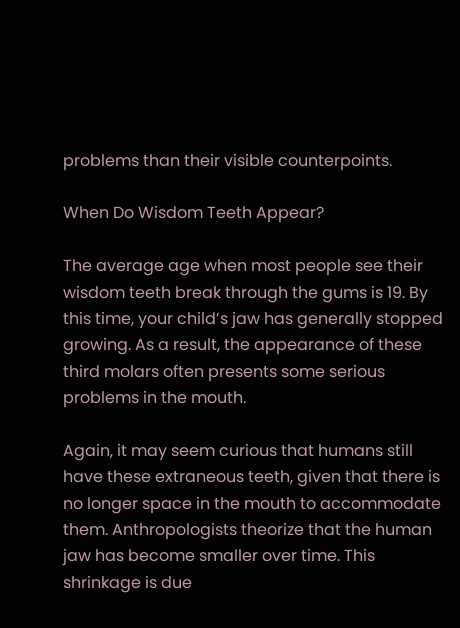problems than their visible counterpoints.

When Do Wisdom Teeth Appear?

The average age when most people see their wisdom teeth break through the gums is 19. By this time, your child’s jaw has generally stopped growing. As a result, the appearance of these third molars often presents some serious problems in the mouth.

Again, it may seem curious that humans still have these extraneous teeth, given that there is no longer space in the mouth to accommodate them. Anthropologists theorize that the human jaw has become smaller over time. This shrinkage is due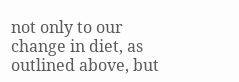not only to our change in diet, as outlined above, but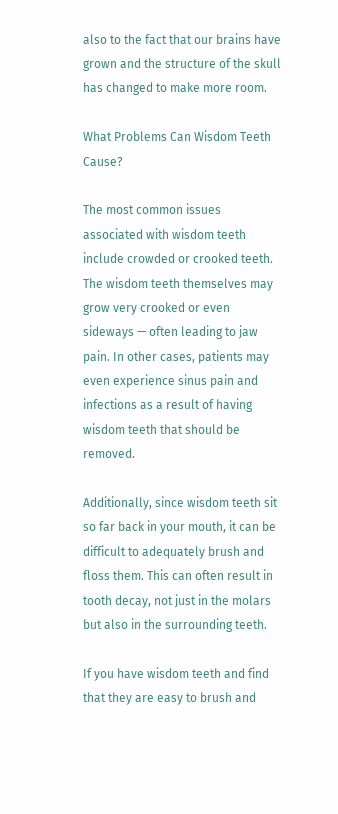also to the fact that our brains have grown and the structure of the skull has changed to make more room.

What Problems Can Wisdom Teeth Cause?

The most common issues associated with wisdom teeth include crowded or crooked teeth. The wisdom teeth themselves may grow very crooked or even sideways — often leading to jaw pain. In other cases, patients may even experience sinus pain and infections as a result of having wisdom teeth that should be removed.

Additionally, since wisdom teeth sit so far back in your mouth, it can be difficult to adequately brush and floss them. This can often result in tooth decay, not just in the molars but also in the surrounding teeth.

If you have wisdom teeth and find that they are easy to brush and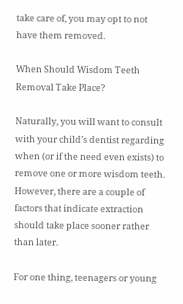take care of, you may opt to not have them removed.

When Should Wisdom Teeth Removal Take Place?

Naturally, you will want to consult with your child’s dentist regarding when (or if the need even exists) to remove one or more wisdom teeth. However, there are a couple of factors that indicate extraction should take place sooner rather than later.

For one thing, teenagers or young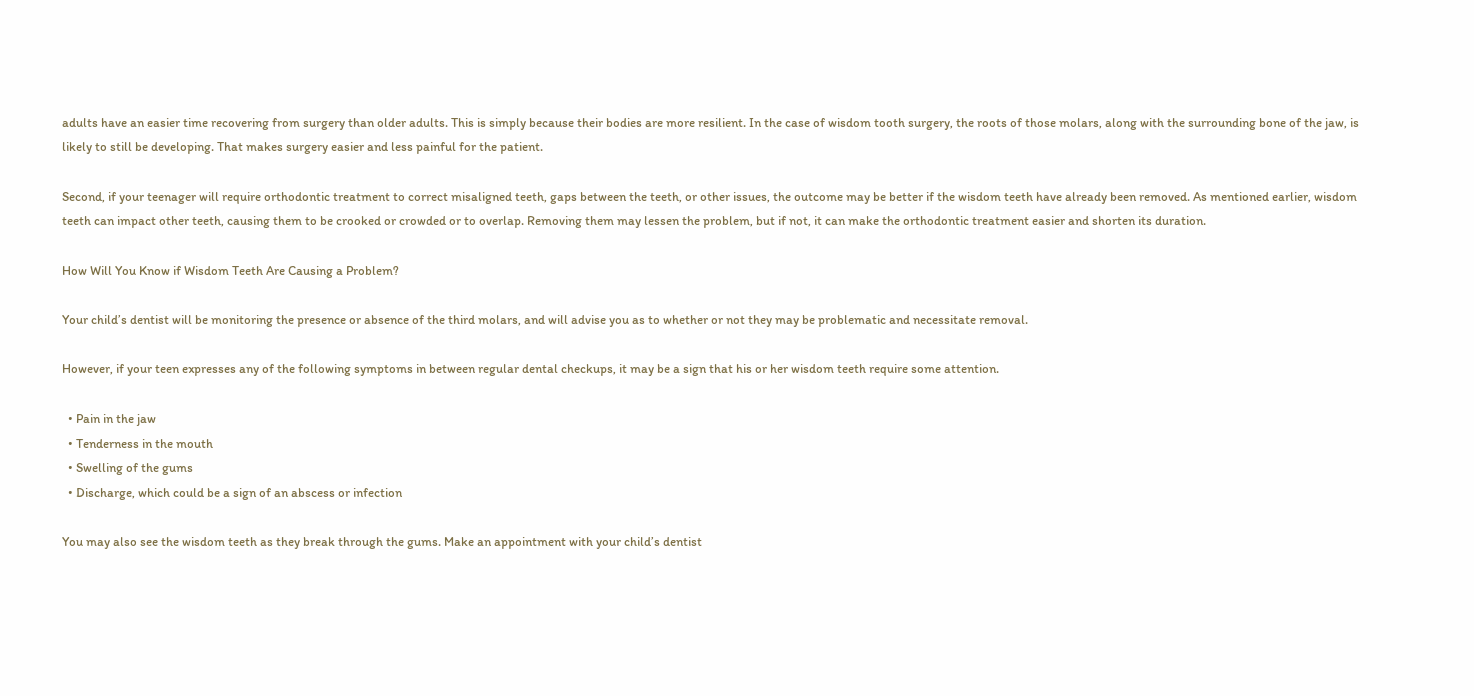adults have an easier time recovering from surgery than older adults. This is simply because their bodies are more resilient. In the case of wisdom tooth surgery, the roots of those molars, along with the surrounding bone of the jaw, is likely to still be developing. That makes surgery easier and less painful for the patient.

Second, if your teenager will require orthodontic treatment to correct misaligned teeth, gaps between the teeth, or other issues, the outcome may be better if the wisdom teeth have already been removed. As mentioned earlier, wisdom teeth can impact other teeth, causing them to be crooked or crowded or to overlap. Removing them may lessen the problem, but if not, it can make the orthodontic treatment easier and shorten its duration.

How Will You Know if Wisdom Teeth Are Causing a Problem?

Your child’s dentist will be monitoring the presence or absence of the third molars, and will advise you as to whether or not they may be problematic and necessitate removal.

However, if your teen expresses any of the following symptoms in between regular dental checkups, it may be a sign that his or her wisdom teeth require some attention.

  • Pain in the jaw
  • Tenderness in the mouth
  • Swelling of the gums
  • Discharge, which could be a sign of an abscess or infection

You may also see the wisdom teeth as they break through the gums. Make an appointment with your child’s dentist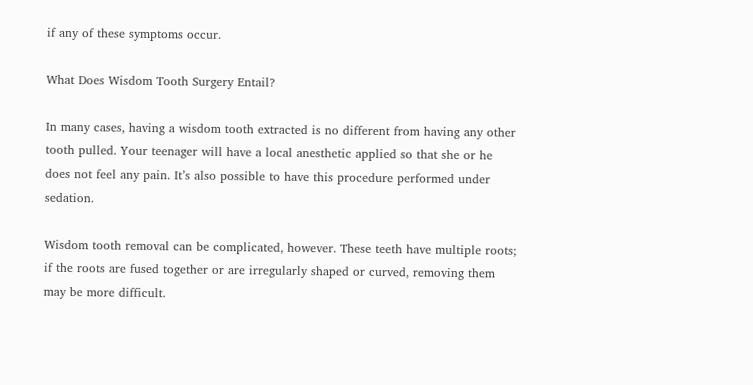if any of these symptoms occur.

What Does Wisdom Tooth Surgery Entail?

In many cases, having a wisdom tooth extracted is no different from having any other tooth pulled. Your teenager will have a local anesthetic applied so that she or he does not feel any pain. It’s also possible to have this procedure performed under sedation.

Wisdom tooth removal can be complicated, however. These teeth have multiple roots; if the roots are fused together or are irregularly shaped or curved, removing them may be more difficult.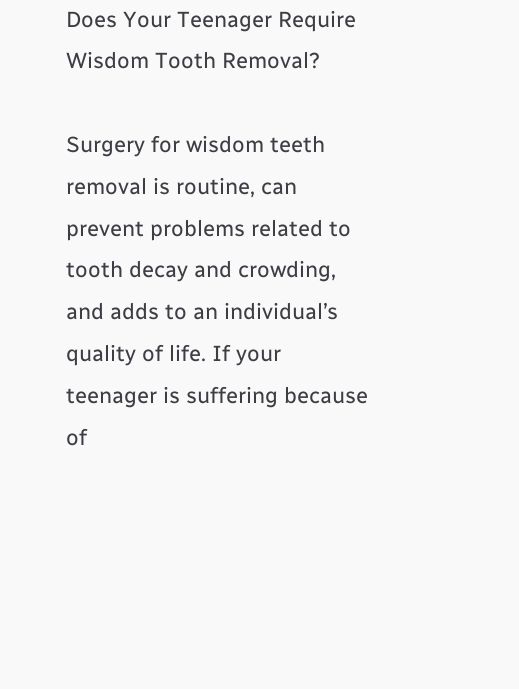Does Your Teenager Require Wisdom Tooth Removal?

Surgery for wisdom teeth removal is routine, can prevent problems related to tooth decay and crowding, and adds to an individual’s quality of life. If your teenager is suffering because of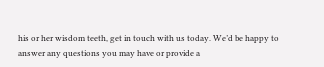his or her wisdom teeth, get in touch with us today. We’d be happy to answer any questions you may have or provide a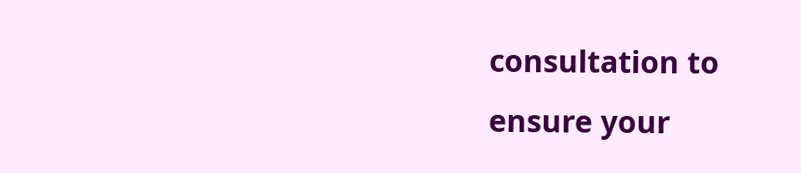consultation to ensure your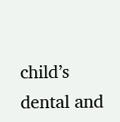child’s dental and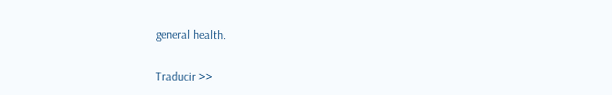general health.


Traducir >>